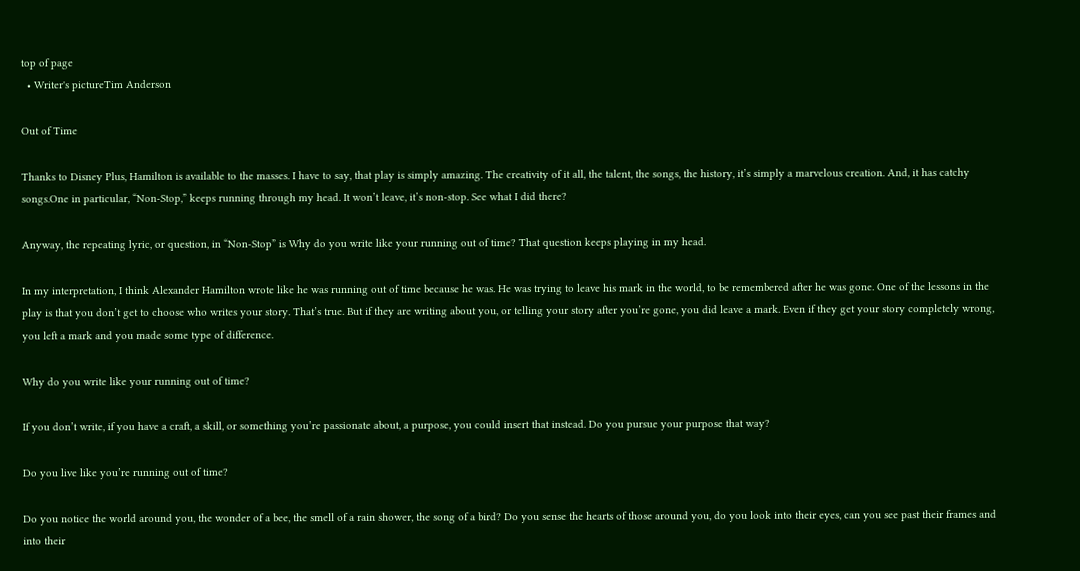top of page
  • Writer's pictureTim Anderson

Out of Time

Thanks to Disney Plus, Hamilton is available to the masses. I have to say, that play is simply amazing. The creativity of it all, the talent, the songs, the history, it’s simply a marvelous creation. And, it has catchy songs.One in particular, “Non-Stop,” keeps running through my head. It won’t leave, it’s non-stop. See what I did there?

Anyway, the repeating lyric, or question, in “Non-Stop” is Why do you write like your running out of time? That question keeps playing in my head.

In my interpretation, I think Alexander Hamilton wrote like he was running out of time because he was. He was trying to leave his mark in the world, to be remembered after he was gone. One of the lessons in the play is that you don’t get to choose who writes your story. That’s true. But if they are writing about you, or telling your story after you’re gone, you did leave a mark. Even if they get your story completely wrong, you left a mark and you made some type of difference.

Why do you write like your running out of time?

If you don’t write, if you have a craft, a skill, or something you’re passionate about, a purpose, you could insert that instead. Do you pursue your purpose that way?

Do you live like you’re running out of time?

Do you notice the world around you, the wonder of a bee, the smell of a rain shower, the song of a bird? Do you sense the hearts of those around you, do you look into their eyes, can you see past their frames and into their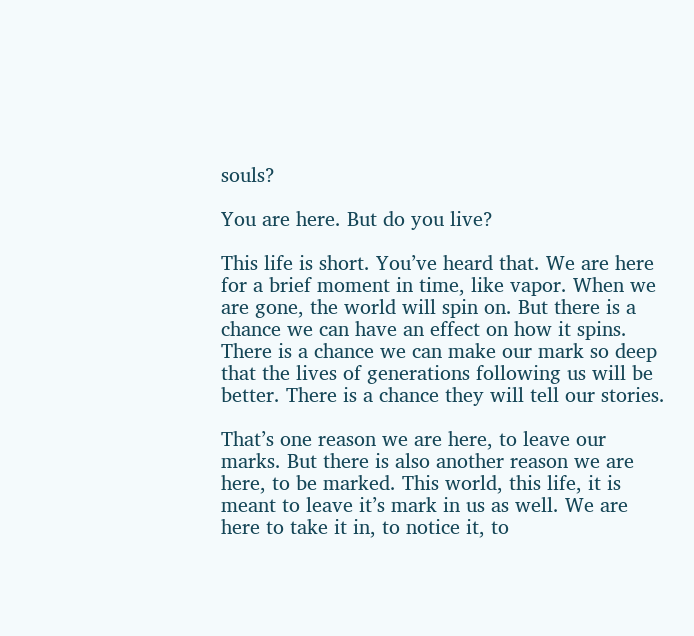souls?

You are here. But do you live?

This life is short. You’ve heard that. We are here for a brief moment in time, like vapor. When we are gone, the world will spin on. But there is a chance we can have an effect on how it spins. There is a chance we can make our mark so deep that the lives of generations following us will be better. There is a chance they will tell our stories.

That’s one reason we are here, to leave our marks. But there is also another reason we are here, to be marked. This world, this life, it is meant to leave it’s mark in us as well. We are here to take it in, to notice it, to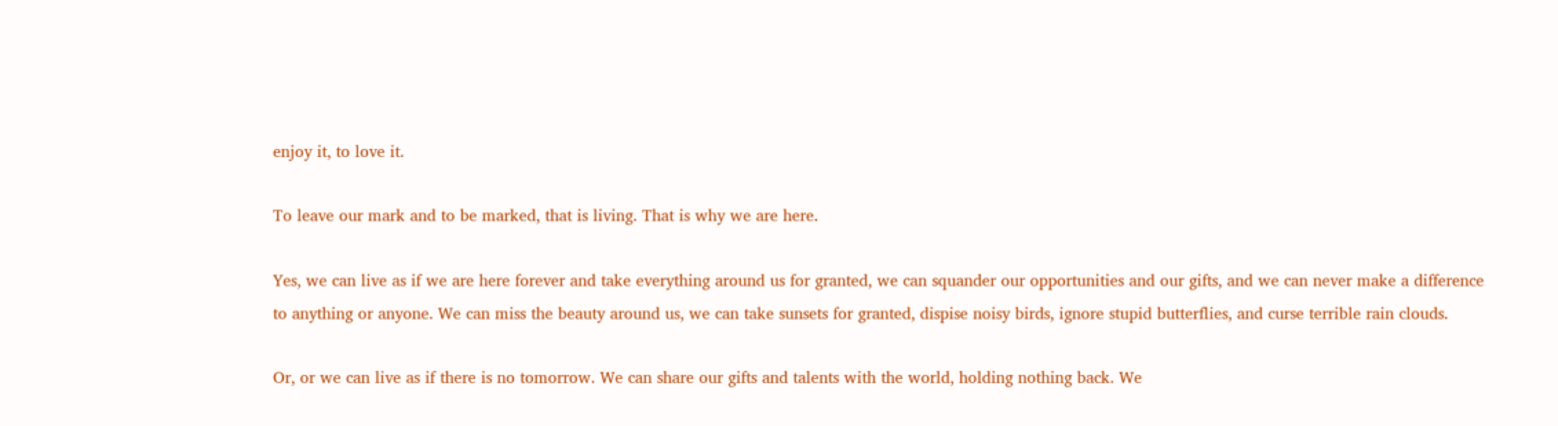enjoy it, to love it.

To leave our mark and to be marked, that is living. That is why we are here.

Yes, we can live as if we are here forever and take everything around us for granted, we can squander our opportunities and our gifts, and we can never make a difference to anything or anyone. We can miss the beauty around us, we can take sunsets for granted, dispise noisy birds, ignore stupid butterflies, and curse terrible rain clouds.

Or, or we can live as if there is no tomorrow. We can share our gifts and talents with the world, holding nothing back. We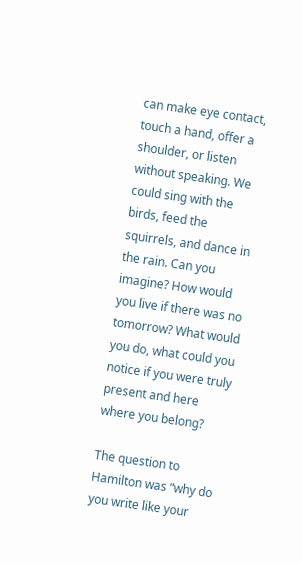can make eye contact, touch a hand, offer a shoulder, or listen without speaking. We could sing with the birds, feed the squirrels, and dance in the rain. Can you imagine? How would you live if there was no tomorrow? What would you do, what could you notice if you were truly present and here where you belong?

The question to Hamilton was “why do you write like your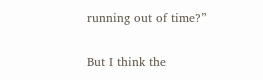running out of time?”

But I think the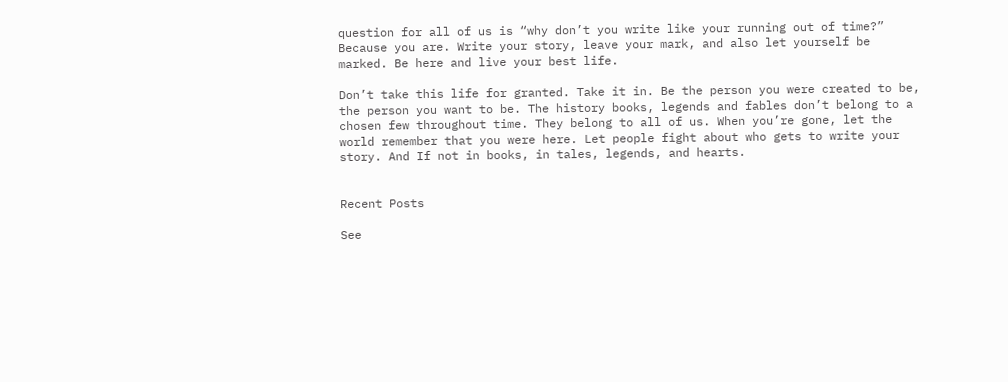question for all of us is “why don’t you write like your running out of time?” Because you are. Write your story, leave your mark, and also let yourself be marked. Be here and live your best life.

Don’t take this life for granted. Take it in. Be the person you were created to be, the person you want to be. The history books, legends and fables don’t belong to a chosen few throughout time. They belong to all of us. When you’re gone, let the world remember that you were here. Let people fight about who gets to write your story. And If not in books, in tales, legends, and hearts.


Recent Posts

See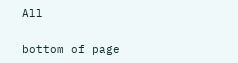All


bottom of page